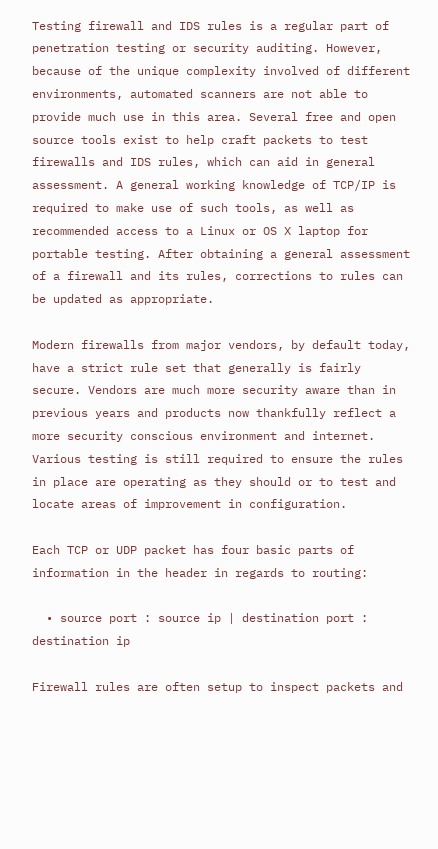Testing firewall and IDS rules is a regular part of penetration testing or security auditing. However, because of the unique complexity involved of different environments, automated scanners are not able to provide much use in this area. Several free and open source tools exist to help craft packets to test firewalls and IDS rules, which can aid in general assessment. A general working knowledge of TCP/IP is required to make use of such tools, as well as recommended access to a Linux or OS X laptop for portable testing. After obtaining a general assessment of a firewall and its rules, corrections to rules can be updated as appropriate.

Modern firewalls from major vendors, by default today, have a strict rule set that generally is fairly secure. Vendors are much more security aware than in previous years and products now thankfully reflect a more security conscious environment and internet. Various testing is still required to ensure the rules in place are operating as they should or to test and locate areas of improvement in configuration.

Each TCP or UDP packet has four basic parts of information in the header in regards to routing:

  • source port : source ip | destination port : destination ip

Firewall rules are often setup to inspect packets and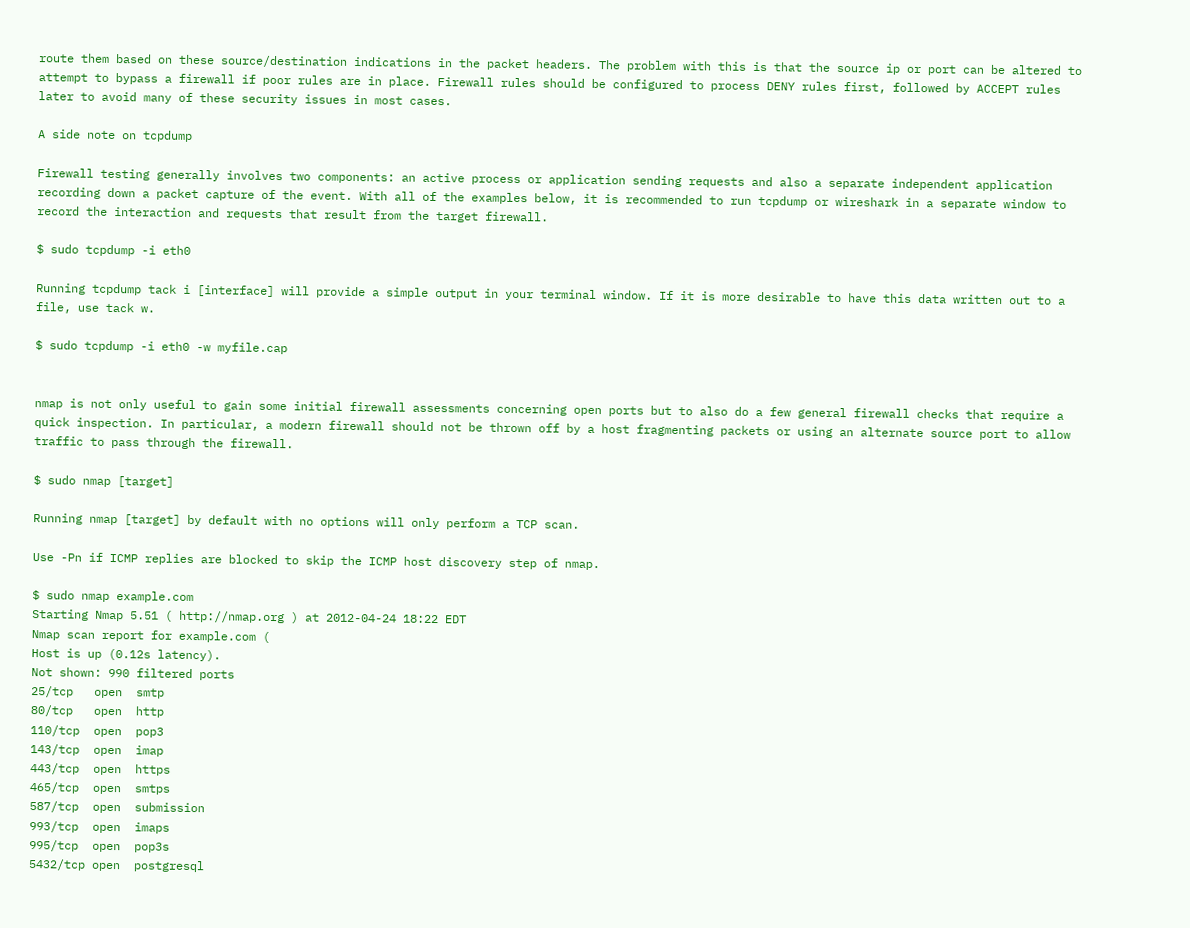route them based on these source/destination indications in the packet headers. The problem with this is that the source ip or port can be altered to attempt to bypass a firewall if poor rules are in place. Firewall rules should be configured to process DENY rules first, followed by ACCEPT rules later to avoid many of these security issues in most cases.

A side note on tcpdump

Firewall testing generally involves two components: an active process or application sending requests and also a separate independent application recording down a packet capture of the event. With all of the examples below, it is recommended to run tcpdump or wireshark in a separate window to record the interaction and requests that result from the target firewall.

$ sudo tcpdump -i eth0

Running tcpdump tack i [interface] will provide a simple output in your terminal window. If it is more desirable to have this data written out to a file, use tack w.

$ sudo tcpdump -i eth0 -w myfile.cap


nmap is not only useful to gain some initial firewall assessments concerning open ports but to also do a few general firewall checks that require a quick inspection. In particular, a modern firewall should not be thrown off by a host fragmenting packets or using an alternate source port to allow traffic to pass through the firewall.

$ sudo nmap [target]

Running nmap [target] by default with no options will only perform a TCP scan.

Use -Pn if ICMP replies are blocked to skip the ICMP host discovery step of nmap.

$ sudo nmap example.com
Starting Nmap 5.51 ( http://nmap.org ) at 2012-04-24 18:22 EDT
Nmap scan report for example.com (
Host is up (0.12s latency).
Not shown: 990 filtered ports
25/tcp   open  smtp
80/tcp   open  http
110/tcp  open  pop3
143/tcp  open  imap
443/tcp  open  https
465/tcp  open  smtps
587/tcp  open  submission
993/tcp  open  imaps
995/tcp  open  pop3s
5432/tcp open  postgresql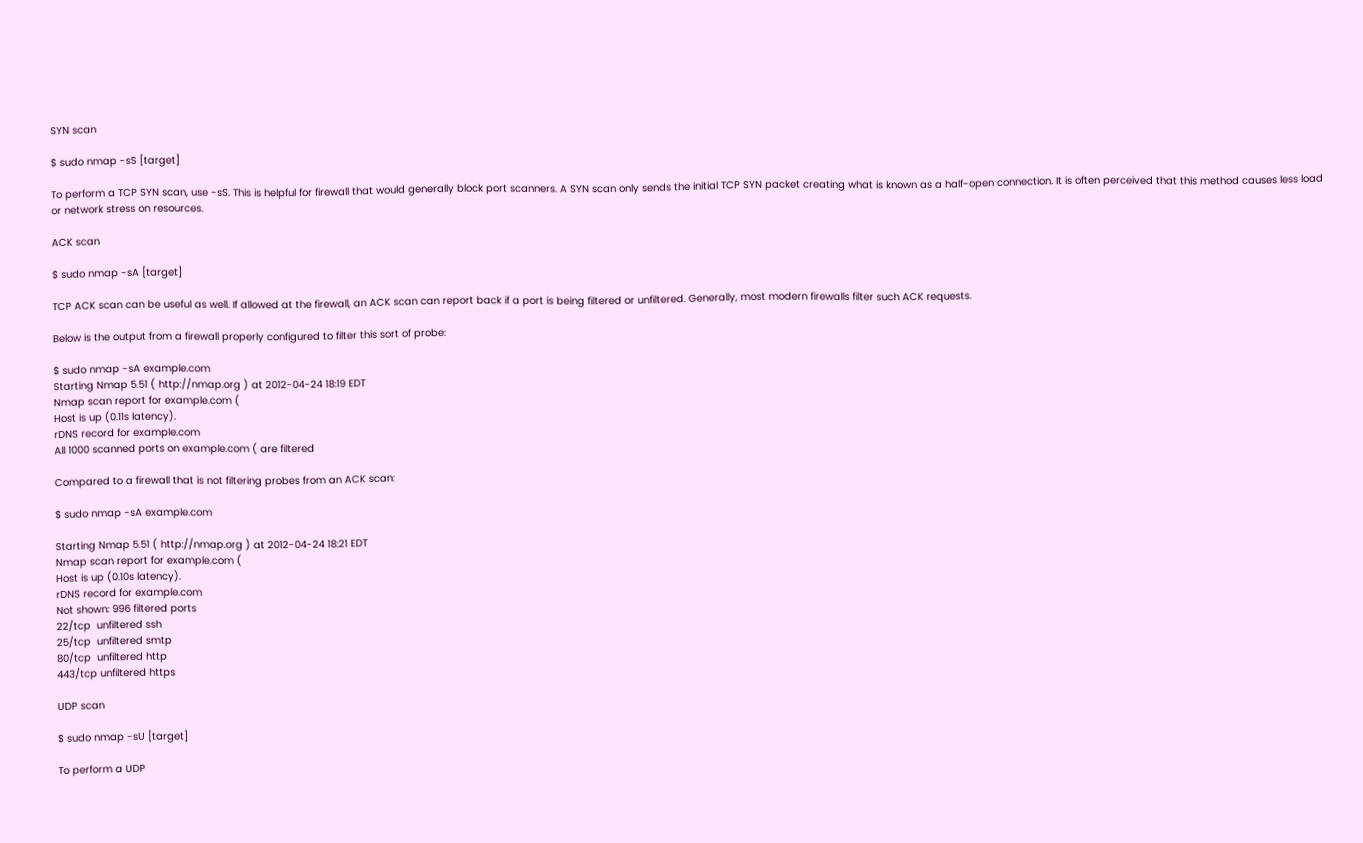SYN scan

$ sudo nmap -sS [target]

To perform a TCP SYN scan, use -sS. This is helpful for firewall that would generally block port scanners. A SYN scan only sends the initial TCP SYN packet creating what is known as a half-open connection. It is often perceived that this method causes less load or network stress on resources.

ACK scan

$ sudo nmap -sA [target]

TCP ACK scan can be useful as well. If allowed at the firewall, an ACK scan can report back if a port is being filtered or unfiltered. Generally, most modern firewalls filter such ACK requests.

Below is the output from a firewall properly configured to filter this sort of probe:

$ sudo nmap -sA example.com
Starting Nmap 5.51 ( http://nmap.org ) at 2012-04-24 18:19 EDT
Nmap scan report for example.com (
Host is up (0.11s latency).
rDNS record for example.com
All 1000 scanned ports on example.com ( are filtered

Compared to a firewall that is not filtering probes from an ACK scan:

$ sudo nmap -sA example.com

Starting Nmap 5.51 ( http://nmap.org ) at 2012-04-24 18:21 EDT
Nmap scan report for example.com (
Host is up (0.10s latency).
rDNS record for example.com
Not shown: 996 filtered ports
22/tcp  unfiltered ssh
25/tcp  unfiltered smtp
80/tcp  unfiltered http
443/tcp unfiltered https

UDP scan

$ sudo nmap -sU [target]

To perform a UDP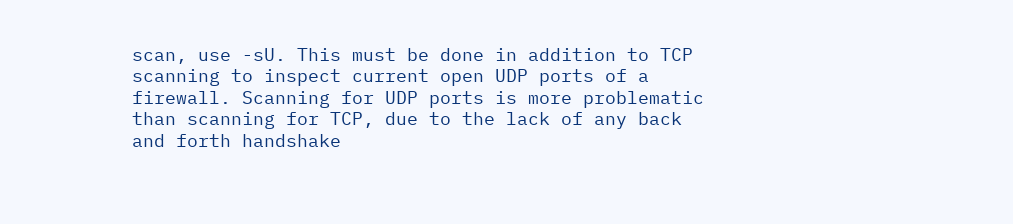scan, use -sU. This must be done in addition to TCP scanning to inspect current open UDP ports of a firewall. Scanning for UDP ports is more problematic than scanning for TCP, due to the lack of any back and forth handshake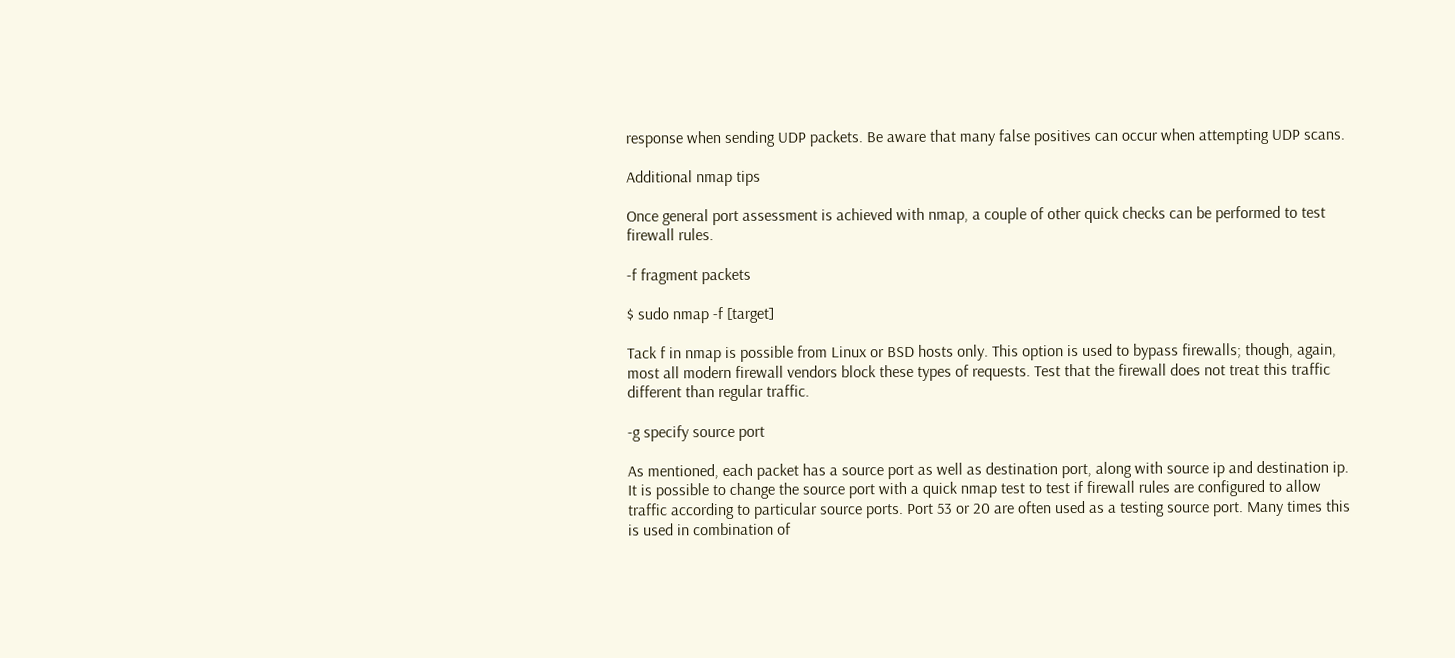response when sending UDP packets. Be aware that many false positives can occur when attempting UDP scans.

Additional nmap tips

Once general port assessment is achieved with nmap, a couple of other quick checks can be performed to test firewall rules.

-f fragment packets

$ sudo nmap -f [target]

Tack f in nmap is possible from Linux or BSD hosts only. This option is used to bypass firewalls; though, again, most all modern firewall vendors block these types of requests. Test that the firewall does not treat this traffic different than regular traffic.

-g specify source port

As mentioned, each packet has a source port as well as destination port, along with source ip and destination ip. It is possible to change the source port with a quick nmap test to test if firewall rules are configured to allow traffic according to particular source ports. Port 53 or 20 are often used as a testing source port. Many times this is used in combination of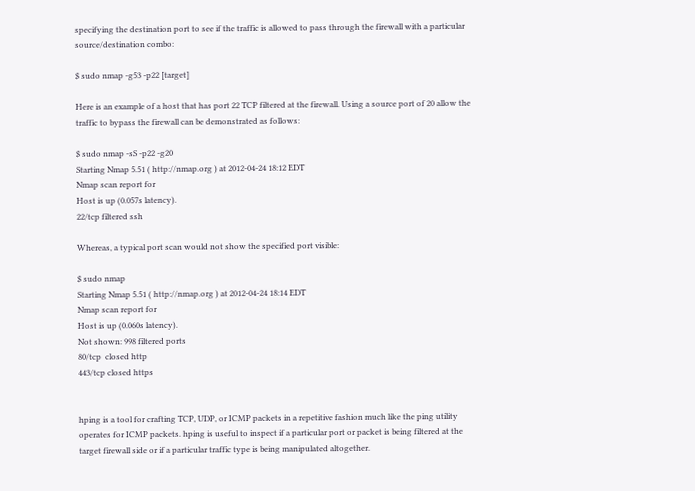specifying the destination port to see if the traffic is allowed to pass through the firewall with a particular source/destination combo:

$ sudo nmap -g53 -p22 [target]

Here is an example of a host that has port 22 TCP filtered at the firewall. Using a source port of 20 allow the traffic to bypass the firewall can be demonstrated as follows:

$ sudo nmap -sS -p22 -g20
Starting Nmap 5.51 ( http://nmap.org ) at 2012-04-24 18:12 EDT
Nmap scan report for
Host is up (0.057s latency).
22/tcp filtered ssh

Whereas, a typical port scan would not show the specified port visible:

$ sudo nmap
Starting Nmap 5.51 ( http://nmap.org ) at 2012-04-24 18:14 EDT
Nmap scan report for
Host is up (0.060s latency).
Not shown: 998 filtered ports
80/tcp  closed http
443/tcp closed https


hping is a tool for crafting TCP, UDP, or ICMP packets in a repetitive fashion much like the ping utility operates for ICMP packets. hping is useful to inspect if a particular port or packet is being filtered at the target firewall side or if a particular traffic type is being manipulated altogether.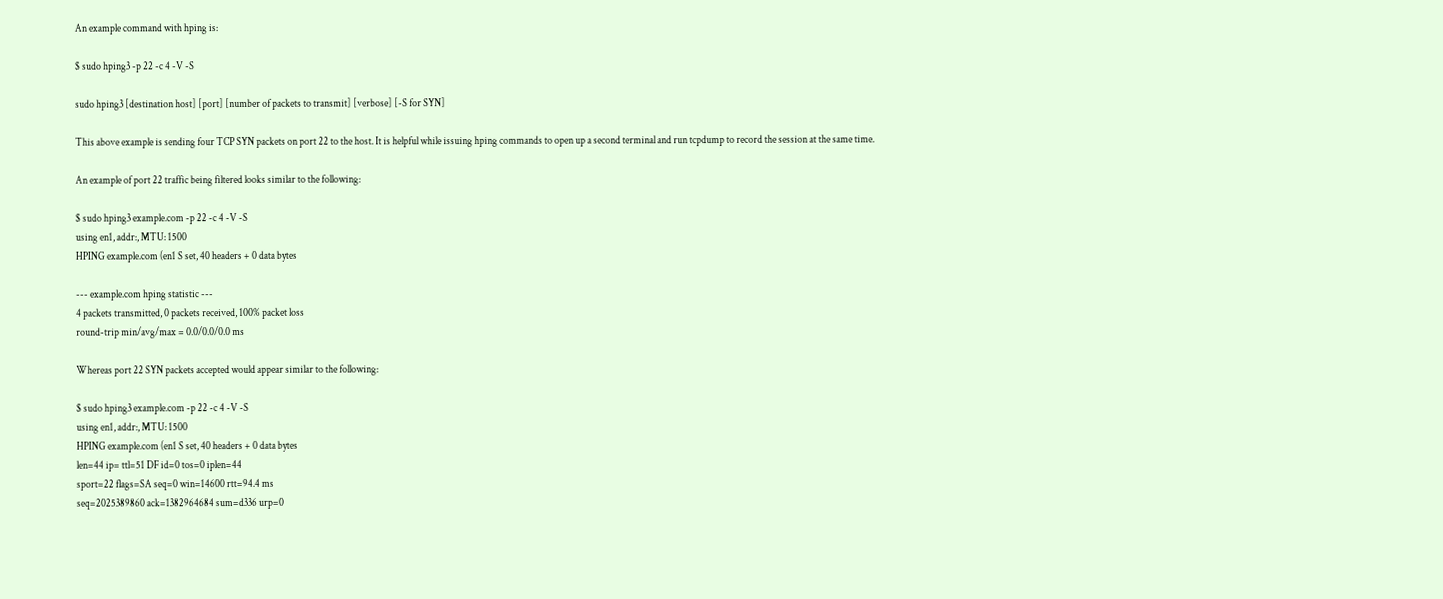An example command with hping is:

$ sudo hping3 -p 22 -c 4 -V -S

sudo hping3 [destination host] [port] [number of packets to transmit] [verbose] [-S for SYN]

This above example is sending four TCP SYN packets on port 22 to the host. It is helpful while issuing hping commands to open up a second terminal and run tcpdump to record the session at the same time.

An example of port 22 traffic being filtered looks similar to the following:

$ sudo hping3 example.com -p 22 -c 4 -V -S
using en1, addr:, MTU: 1500
HPING example.com (en1 S set, 40 headers + 0 data bytes

--- example.com hping statistic ---
4 packets transmitted, 0 packets received, 100% packet loss
round-trip min/avg/max = 0.0/0.0/0.0 ms

Whereas port 22 SYN packets accepted would appear similar to the following:

$ sudo hping3 example.com -p 22 -c 4 -V -S
using en1, addr:, MTU: 1500
HPING example.com (en1 S set, 40 headers + 0 data bytes
len=44 ip= ttl=51 DF id=0 tos=0 iplen=44
sport=22 flags=SA seq=0 win=14600 rtt=94.4 ms
seq=2025389860 ack=1382964684 sum=d336 urp=0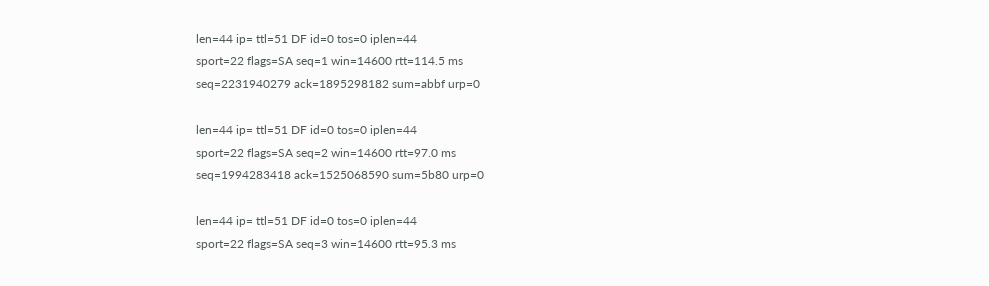len=44 ip= ttl=51 DF id=0 tos=0 iplen=44
sport=22 flags=SA seq=1 win=14600 rtt=114.5 ms
seq=2231940279 ack=1895298182 sum=abbf urp=0

len=44 ip= ttl=51 DF id=0 tos=0 iplen=44
sport=22 flags=SA seq=2 win=14600 rtt=97.0 ms
seq=1994283418 ack=1525068590 sum=5b80 urp=0

len=44 ip= ttl=51 DF id=0 tos=0 iplen=44
sport=22 flags=SA seq=3 win=14600 rtt=95.3 ms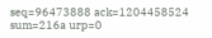seq=96473888 ack=1204458524 sum=216a urp=0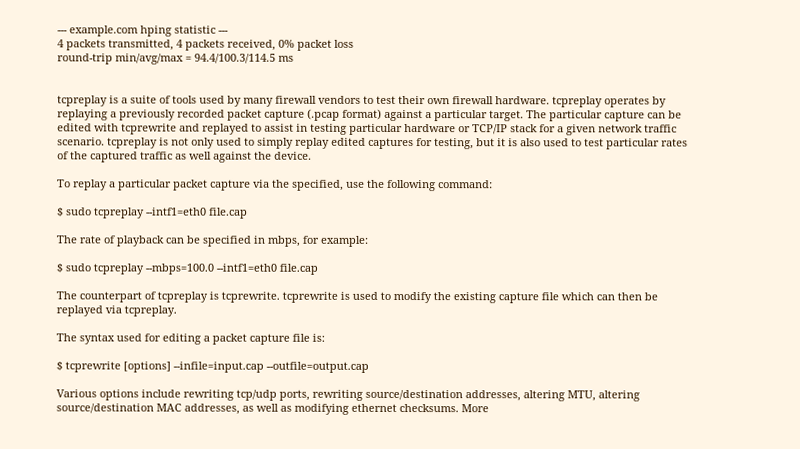--- example.com hping statistic ---
4 packets transmitted, 4 packets received, 0% packet loss
round-trip min/avg/max = 94.4/100.3/114.5 ms


tcpreplay is a suite of tools used by many firewall vendors to test their own firewall hardware. tcpreplay operates by replaying a previously recorded packet capture (.pcap format) against a particular target. The particular capture can be edited with tcprewrite and replayed to assist in testing particular hardware or TCP/IP stack for a given network traffic scenario. tcpreplay is not only used to simply replay edited captures for testing, but it is also used to test particular rates of the captured traffic as well against the device.

To replay a particular packet capture via the specified, use the following command:

$ sudo tcpreplay --intf1=eth0 file.cap

The rate of playback can be specified in mbps, for example:

$ sudo tcpreplay --mbps=100.0 --intf1=eth0 file.cap

The counterpart of tcpreplay is tcprewrite. tcprewrite is used to modify the existing capture file which can then be replayed via tcpreplay.

The syntax used for editing a packet capture file is:

$ tcprewrite [options] --infile=input.cap --outfile=output.cap

Various options include rewriting tcp/udp ports, rewriting source/destination addresses, altering MTU, altering source/destination MAC addresses, as well as modifying ethernet checksums. More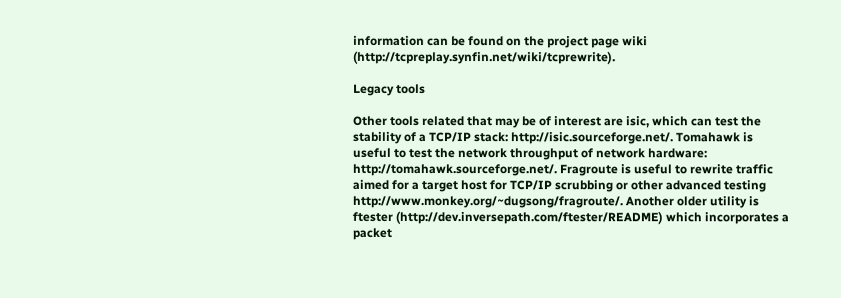information can be found on the project page wiki (http://tcpreplay.synfin.net/wiki/tcprewrite).

Legacy tools

Other tools related that may be of interest are isic, which can test the stability of a TCP/IP stack: http://isic.sourceforge.net/. Tomahawk is useful to test the network throughput of network hardware: http://tomahawk.sourceforge.net/. Fragroute is useful to rewrite traffic aimed for a target host for TCP/IP scrubbing or other advanced testing http://www.monkey.org/~dugsong/fragroute/. Another older utility is ftester (http://dev.inversepath.com/ftester/README) which incorporates a packet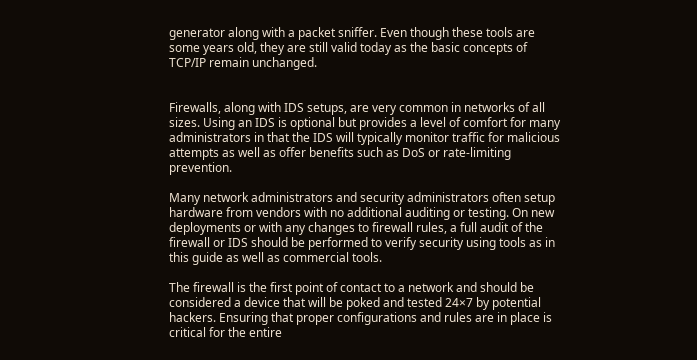generator along with a packet sniffer. Even though these tools are some years old, they are still valid today as the basic concepts of TCP/IP remain unchanged.


Firewalls, along with IDS setups, are very common in networks of all sizes. Using an IDS is optional but provides a level of comfort for many administrators in that the IDS will typically monitor traffic for malicious attempts as well as offer benefits such as DoS or rate-limiting prevention.

Many network administrators and security administrators often setup hardware from vendors with no additional auditing or testing. On new deployments or with any changes to firewall rules, a full audit of the firewall or IDS should be performed to verify security using tools as in this guide as well as commercial tools.

The firewall is the first point of contact to a network and should be considered a device that will be poked and tested 24×7 by potential hackers. Ensuring that proper configurations and rules are in place is critical for the entire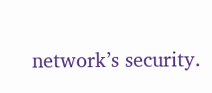network’s security.